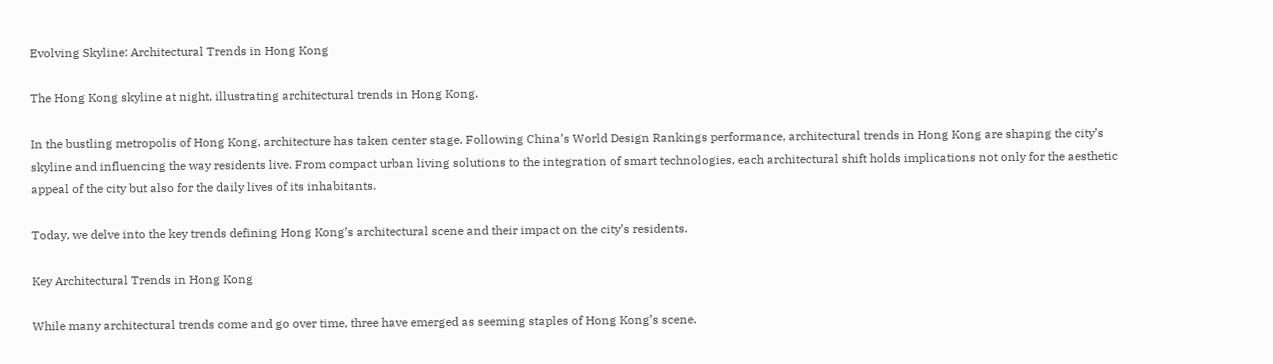Evolving Skyline: Architectural Trends in Hong Kong

The Hong Kong skyline at night, illustrating architectural trends in Hong Kong.

In the bustling metropolis of Hong Kong, architecture has taken center stage. Following China’s World Design Rankings performance, architectural trends in Hong Kong are shaping the city’s skyline and influencing the way residents live. From compact urban living solutions to the integration of smart technologies, each architectural shift holds implications not only for the aesthetic appeal of the city but also for the daily lives of its inhabitants.

Today, we delve into the key trends defining Hong Kong’s architectural scene and their impact on the city’s residents.

Key Architectural Trends in Hong Kong

While many architectural trends come and go over time, three have emerged as seeming staples of Hong Kong’s scene.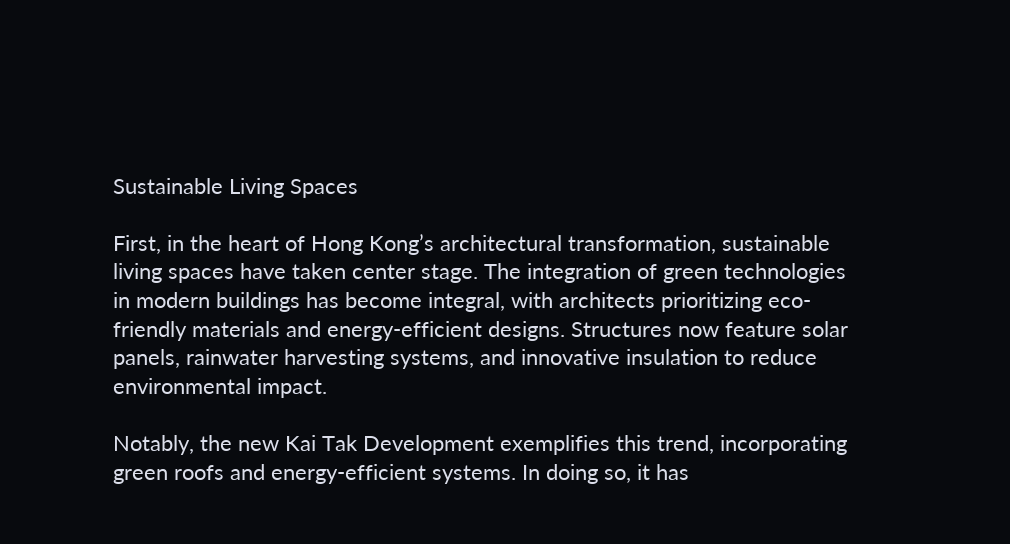Sustainable Living Spaces

First, in the heart of Hong Kong’s architectural transformation, sustainable living spaces have taken center stage. The integration of green technologies in modern buildings has become integral, with architects prioritizing eco-friendly materials and energy-efficient designs. Structures now feature solar panels, rainwater harvesting systems, and innovative insulation to reduce environmental impact.

Notably, the new Kai Tak Development exemplifies this trend, incorporating green roofs and energy-efficient systems. In doing so, it has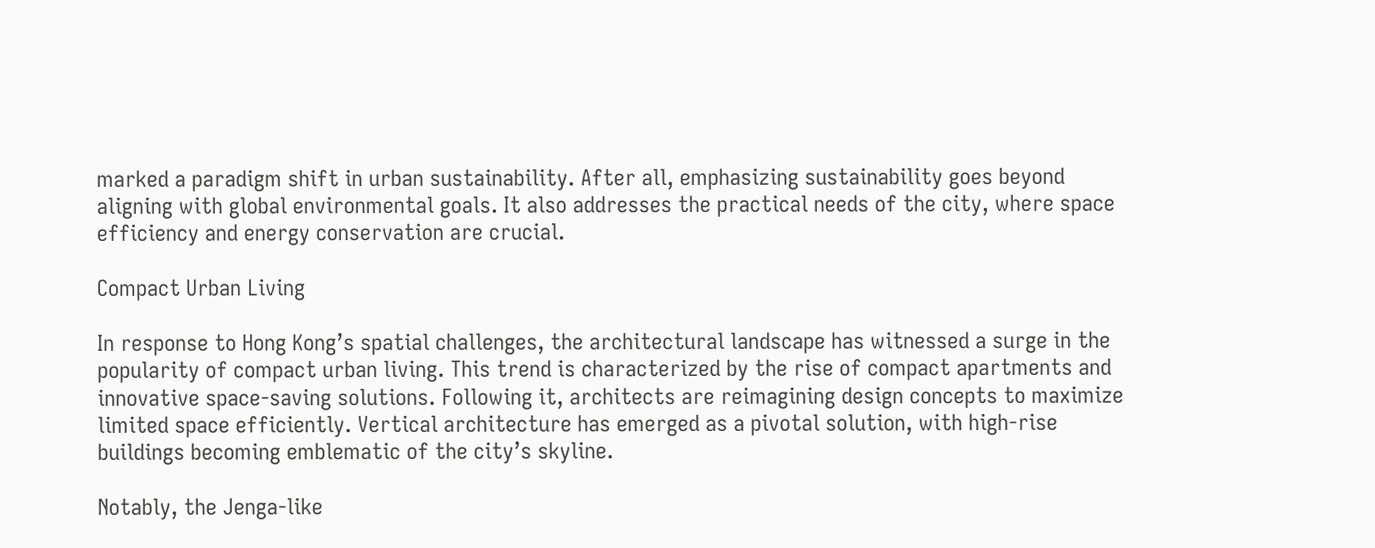marked a paradigm shift in urban sustainability. After all, emphasizing sustainability goes beyond aligning with global environmental goals. It also addresses the practical needs of the city, where space efficiency and energy conservation are crucial.

Compact Urban Living

In response to Hong Kong’s spatial challenges, the architectural landscape has witnessed a surge in the popularity of compact urban living. This trend is characterized by the rise of compact apartments and innovative space-saving solutions. Following it, architects are reimagining design concepts to maximize limited space efficiently. Vertical architecture has emerged as a pivotal solution, with high-rise buildings becoming emblematic of the city’s skyline.

Notably, the Jenga-like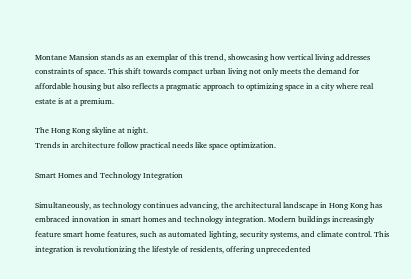Montane Mansion stands as an exemplar of this trend, showcasing how vertical living addresses constraints of space. This shift towards compact urban living not only meets the demand for affordable housing but also reflects a pragmatic approach to optimizing space in a city where real estate is at a premium.

The Hong Kong skyline at night.
Trends in architecture follow practical needs like space optimization.

Smart Homes and Technology Integration

Simultaneously, as technology continues advancing, the architectural landscape in Hong Kong has embraced innovation in smart homes and technology integration. Modern buildings increasingly feature smart home features, such as automated lighting, security systems, and climate control. This integration is revolutionizing the lifestyle of residents, offering unprecedented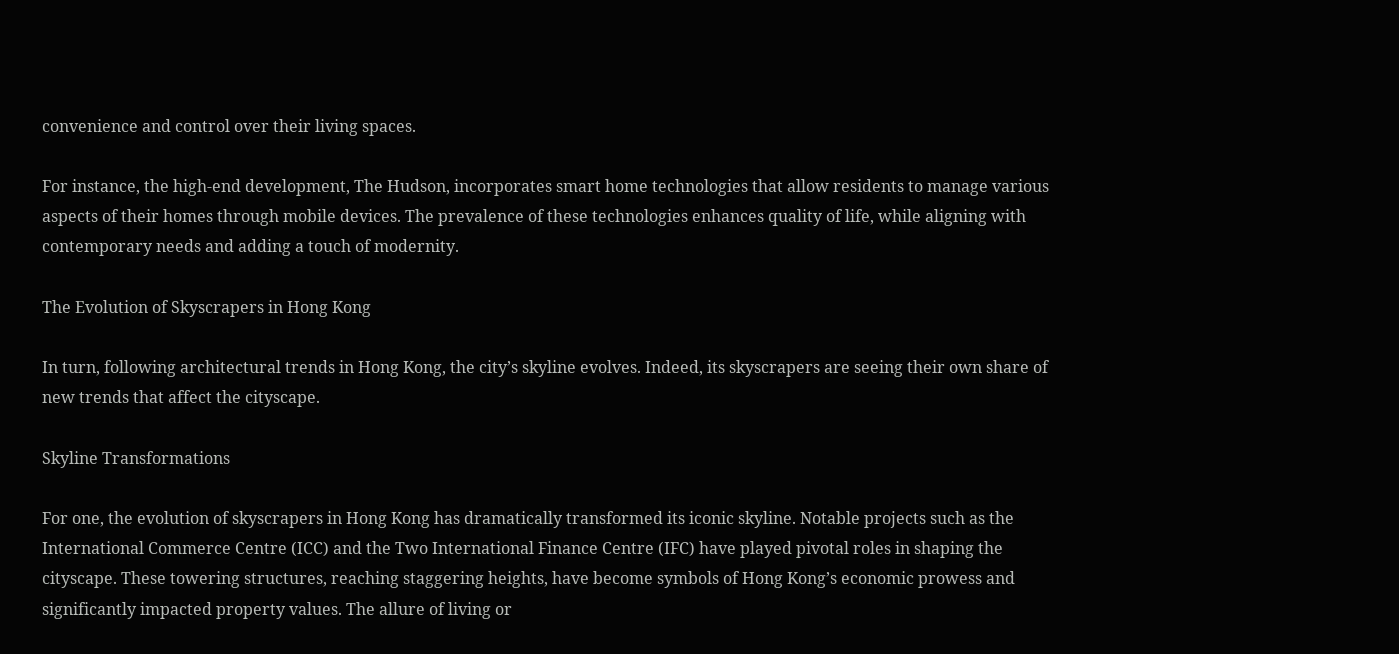convenience and control over their living spaces.

For instance, the high-end development, The Hudson, incorporates smart home technologies that allow residents to manage various aspects of their homes through mobile devices. The prevalence of these technologies enhances quality of life, while aligning with contemporary needs and adding a touch of modernity.

The Evolution of Skyscrapers in Hong Kong

In turn, following architectural trends in Hong Kong, the city’s skyline evolves. Indeed, its skyscrapers are seeing their own share of new trends that affect the cityscape.

Skyline Transformations

For one, the evolution of skyscrapers in Hong Kong has dramatically transformed its iconic skyline. Notable projects such as the International Commerce Centre (ICC) and the Two International Finance Centre (IFC) have played pivotal roles in shaping the cityscape. These towering structures, reaching staggering heights, have become symbols of Hong Kong’s economic prowess and significantly impacted property values. The allure of living or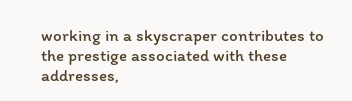working in a skyscraper contributes to the prestige associated with these addresses,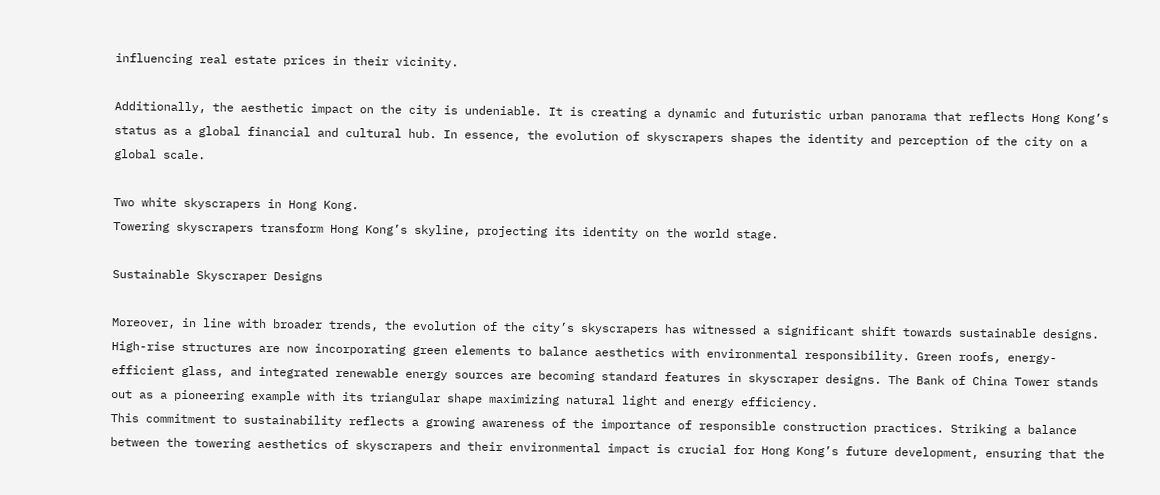influencing real estate prices in their vicinity.

Additionally, the aesthetic impact on the city is undeniable. It is creating a dynamic and futuristic urban panorama that reflects Hong Kong’s status as a global financial and cultural hub. In essence, the evolution of skyscrapers shapes the identity and perception of the city on a global scale.

Two white skyscrapers in Hong Kong.
Towering skyscrapers transform Hong Kong’s skyline, projecting its identity on the world stage.

Sustainable Skyscraper Designs

Moreover, in line with broader trends, the evolution of the city’s skyscrapers has witnessed a significant shift towards sustainable designs. High-rise structures are now incorporating green elements to balance aesthetics with environmental responsibility. Green roofs, energy-efficient glass, and integrated renewable energy sources are becoming standard features in skyscraper designs. The Bank of China Tower stands out as a pioneering example with its triangular shape maximizing natural light and energy efficiency.
This commitment to sustainability reflects a growing awareness of the importance of responsible construction practices. Striking a balance between the towering aesthetics of skyscrapers and their environmental impact is crucial for Hong Kong’s future development, ensuring that the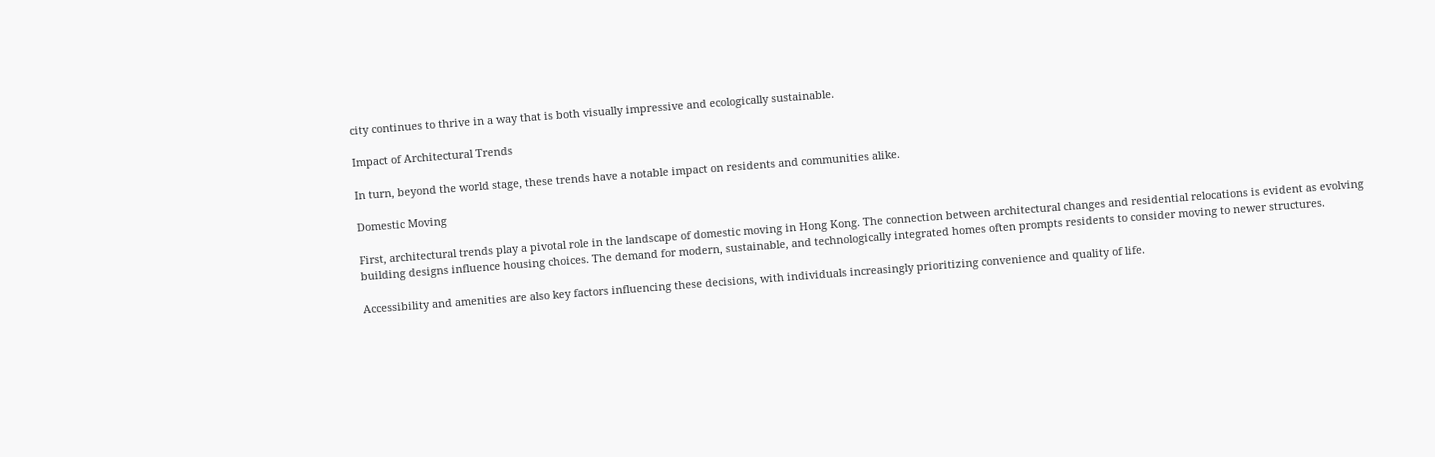city continues to thrive in a way that is both visually impressive and ecologically sustainable.

Impact of Architectural Trends

In turn, beyond the world stage, these trends have a notable impact on residents and communities alike.

Domestic Moving

First, architectural trends play a pivotal role in the landscape of domestic moving in Hong Kong. The connection between architectural changes and residential relocations is evident as evolving building designs influence housing choices. The demand for modern, sustainable, and technologically integrated homes often prompts residents to consider moving to newer structures.

Accessibility and amenities are also key factors influencing these decisions, with individuals increasingly prioritizing convenience and quality of life.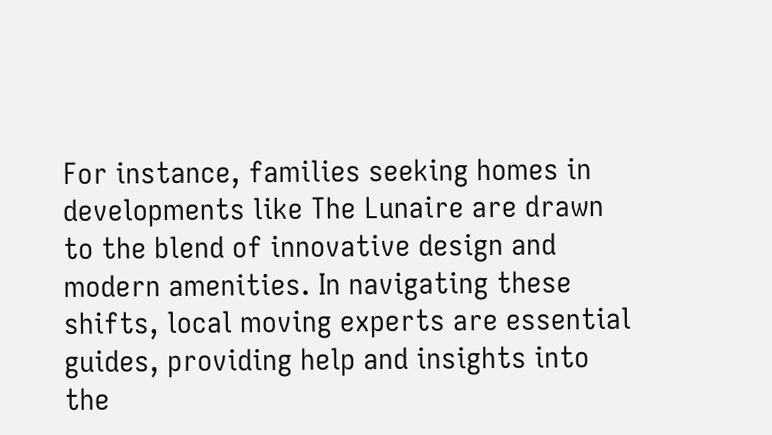For instance, families seeking homes in developments like The Lunaire are drawn to the blend of innovative design and modern amenities. In navigating these shifts, local moving experts are essential guides, providing help and insights into the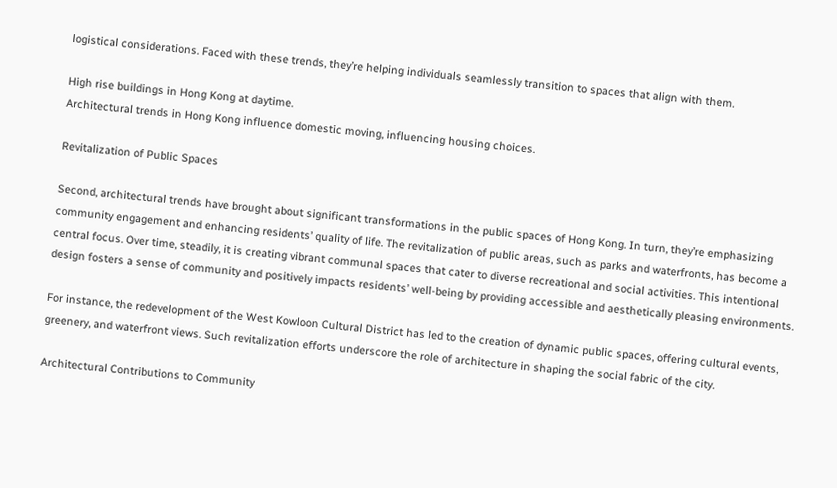logistical considerations. Faced with these trends, they’re helping individuals seamlessly transition to spaces that align with them.

High rise buildings in Hong Kong at daytime.
Architectural trends in Hong Kong influence domestic moving, influencing housing choices.

Revitalization of Public Spaces

Second, architectural trends have brought about significant transformations in the public spaces of Hong Kong. In turn, they’re emphasizing community engagement and enhancing residents’ quality of life. The revitalization of public areas, such as parks and waterfronts, has become a central focus. Over time, steadily, it is creating vibrant communal spaces that cater to diverse recreational and social activities. This intentional design fosters a sense of community and positively impacts residents’ well-being by providing accessible and aesthetically pleasing environments.

For instance, the redevelopment of the West Kowloon Cultural District has led to the creation of dynamic public spaces, offering cultural events, greenery, and waterfront views. Such revitalization efforts underscore the role of architecture in shaping the social fabric of the city.

Architectural Contributions to Community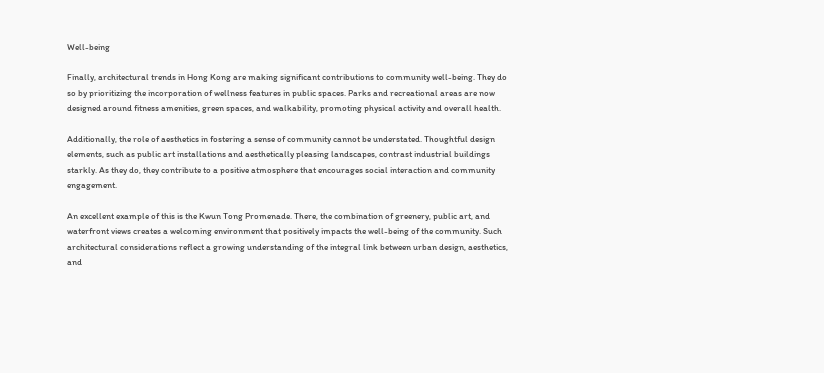Well-being

Finally, architectural trends in Hong Kong are making significant contributions to community well-being. They do so by prioritizing the incorporation of wellness features in public spaces. Parks and recreational areas are now designed around fitness amenities, green spaces, and walkability, promoting physical activity and overall health.

Additionally, the role of aesthetics in fostering a sense of community cannot be understated. Thoughtful design elements, such as public art installations and aesthetically pleasing landscapes, contrast industrial buildings starkly. As they do, they contribute to a positive atmosphere that encourages social interaction and community engagement.

An excellent example of this is the Kwun Tong Promenade. There, the combination of greenery, public art, and waterfront views creates a welcoming environment that positively impacts the well-being of the community. Such architectural considerations reflect a growing understanding of the integral link between urban design, aesthetics, and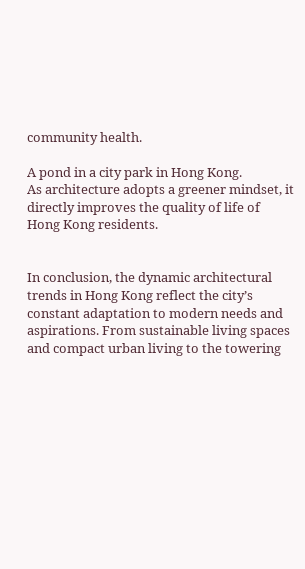community health.

A pond in a city park in Hong Kong.
As architecture adopts a greener mindset, it directly improves the quality of life of Hong Kong residents.


In conclusion, the dynamic architectural trends in Hong Kong reflect the city’s constant adaptation to modern needs and aspirations. From sustainable living spaces and compact urban living to the towering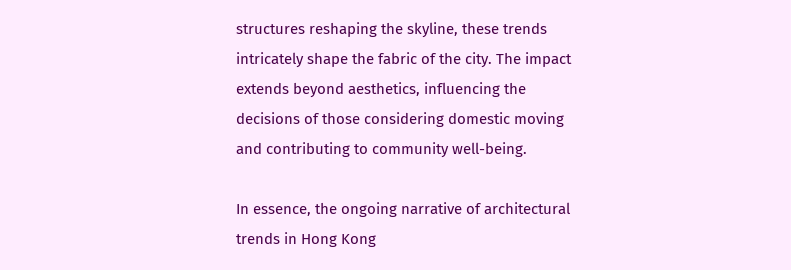structures reshaping the skyline, these trends intricately shape the fabric of the city. The impact extends beyond aesthetics, influencing the decisions of those considering domestic moving and contributing to community well-being.

In essence, the ongoing narrative of architectural trends in Hong Kong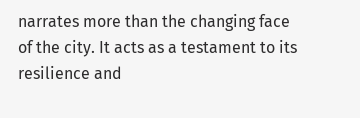narrates more than the changing face of the city. It acts as a testament to its resilience and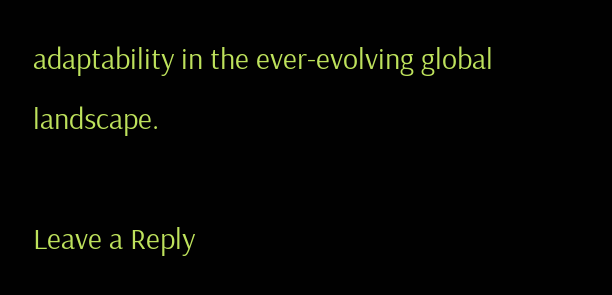adaptability in the ever-evolving global landscape.

Leave a Reply